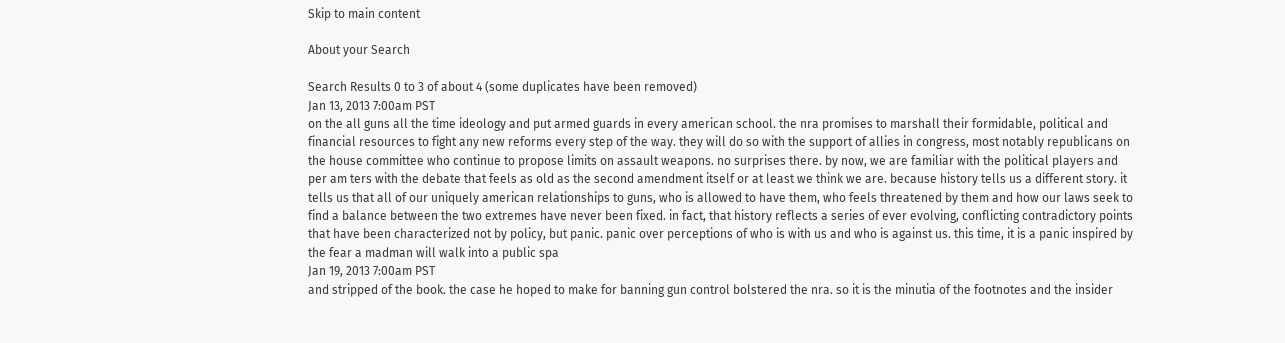Skip to main content

About your Search

Search Results 0 to 3 of about 4 (some duplicates have been removed)
Jan 13, 2013 7:00am PST
on the all guns all the time ideology and put armed guards in every american school. the nra promises to marshall their formidable, political and financial resources to fight any new reforms every step of the way. they will do so with the support of allies in congress, most notably republicans on the house committee who continue to propose limits on assault weapons. no surprises there. by now, we are familiar with the political players and per am ters with the debate that feels as old as the second amendment itself or at least we think we are. because history tells us a different story. it tells us that all of our uniquely american relationships to guns, who is allowed to have them, who feels threatened by them and how our laws seek to find a balance between the two extremes have never been fixed. in fact, that history reflects a series of ever evolving, conflicting contradictory points that have been characterized not by policy, but panic. panic over perceptions of who is with us and who is against us. this time, it is a panic inspired by the fear a madman will walk into a public spa
Jan 19, 2013 7:00am PST
and stripped of the book. the case he hoped to make for banning gun control bolstered the nra. so it is the minutia of the footnotes and the insider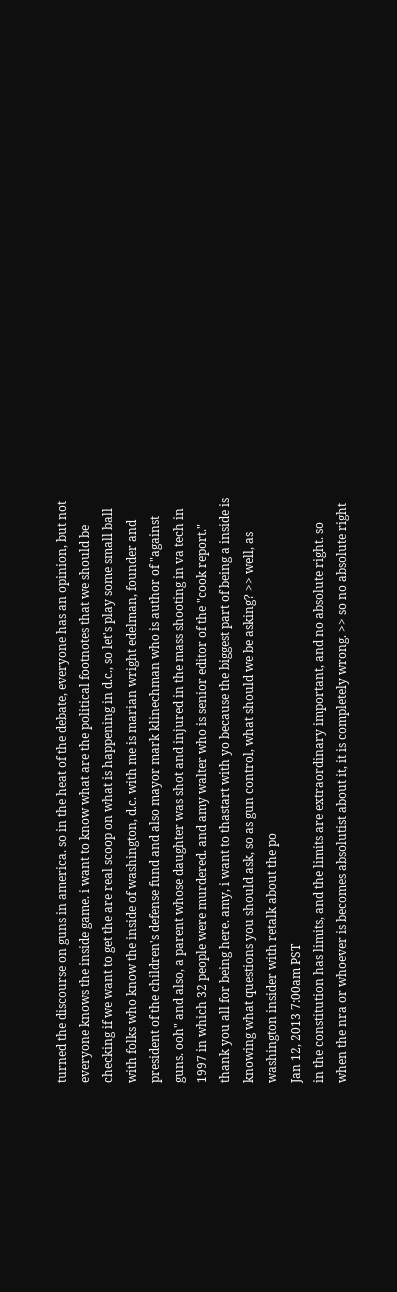turned the discourse on guns in america. so in the heat of the debate, everyone has an opinion, but not everyone knows the inside game. i want to know what are the political footnotes that we should be checking if we want to get the are real scoop on what is happening in d.c., so let's play some small ball with folks who know the inside of washington, d.c. with me is marian wright edelman, founder and president of the children's defense fund and also mayor mark klinechman who is author of "against guns. ooh" and also, a parent whose daughter was shot and injured in the mass shooting in va tech in 1997 in which 32 people were murdered. and amy walter who is senior editor of the "cook report." thank you all for being here. amy, i want to thastart with yo because the biggest part of being a inside is knowing what questions you should ask, so as gun control, what should we be asking? >> well, as washington insider with retalk about the po
Jan 12, 2013 7:00am PST
in the constitution has limits, and the limits are extraordinary important, and no absolute right. so when the nra or whoever is becomes absolutist about it, it is completely wrong. >> so no absolute right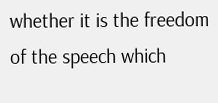whether it is the freedom of the speech which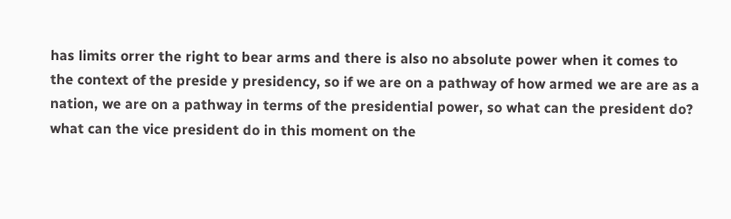has limits orrer the right to bear arms and there is also no absolute power when it comes to the context of the preside y presidency, so if we are on a pathway of how armed we are are as a nation, we are on a pathway in terms of the presidential power, so what can the president do? what can the vice president do in this moment on the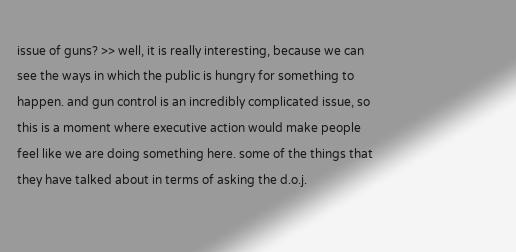issue of guns? >> well, it is really interesting, because we can see the ways in which the public is hungry for something to happen. and gun control is an incredibly complicated issue, so this is a moment where executive action would make people feel like we are doing something here. some of the things that they have talked about in terms of asking the d.o.j.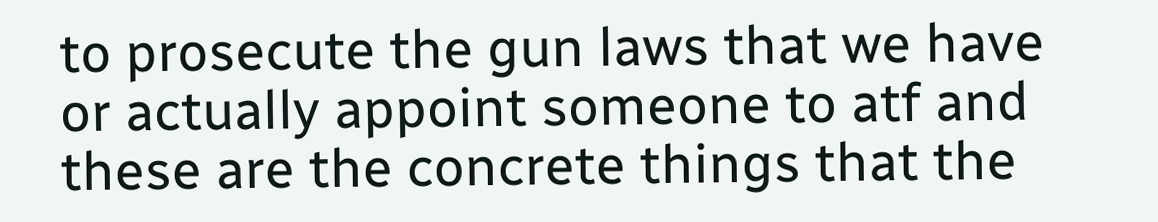to prosecute the gun laws that we have or actually appoint someone to atf and these are the concrete things that the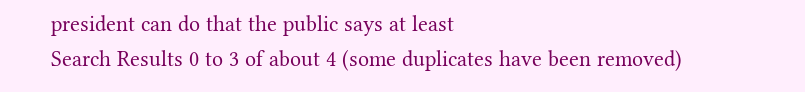president can do that the public says at least
Search Results 0 to 3 of about 4 (some duplicates have been removed)